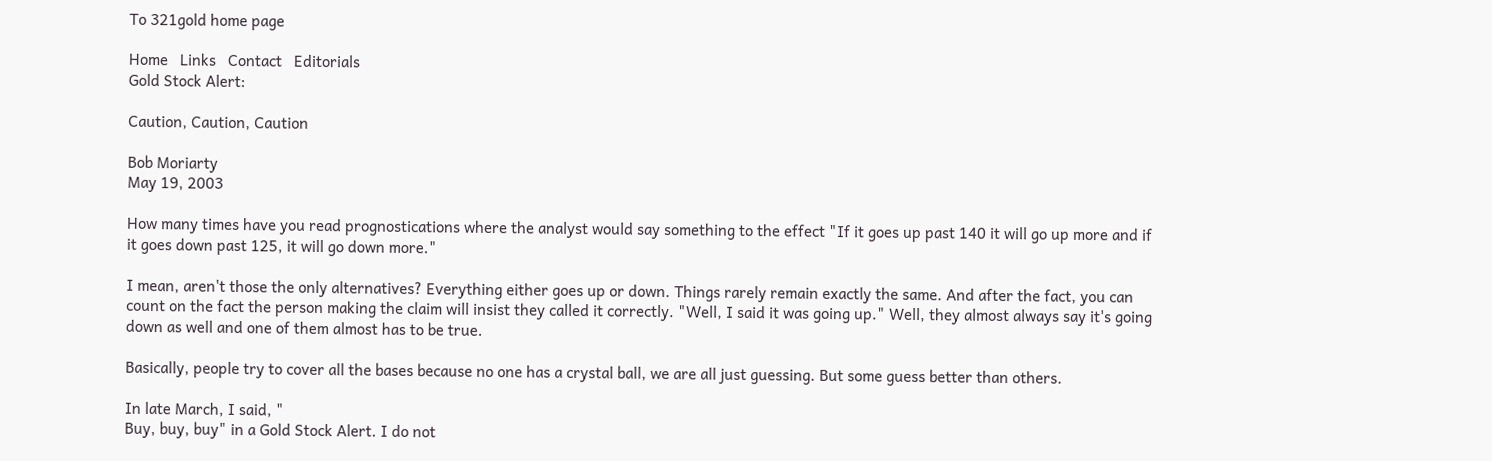To 321gold home page

Home   Links   Contact   Editorials
Gold Stock Alert:

Caution, Caution, Caution

Bob Moriarty
May 19, 2003

How many times have you read prognostications where the analyst would say something to the effect "If it goes up past 140 it will go up more and if it goes down past 125, it will go down more."

I mean, aren't those the only alternatives? Everything either goes up or down. Things rarely remain exactly the same. And after the fact, you can count on the fact the person making the claim will insist they called it correctly. "Well, I said it was going up." Well, they almost always say it's going down as well and one of them almost has to be true.

Basically, people try to cover all the bases because no one has a crystal ball, we are all just guessing. But some guess better than others.

In late March, I said, "
Buy, buy, buy" in a Gold Stock Alert. I do not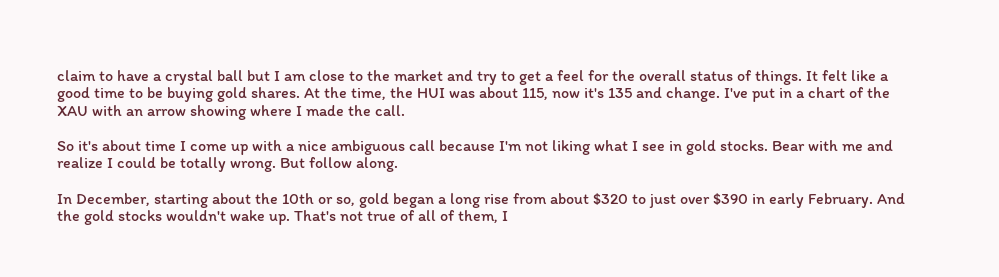claim to have a crystal ball but I am close to the market and try to get a feel for the overall status of things. It felt like a good time to be buying gold shares. At the time, the HUI was about 115, now it's 135 and change. I've put in a chart of the XAU with an arrow showing where I made the call.

So it's about time I come up with a nice ambiguous call because I'm not liking what I see in gold stocks. Bear with me and realize I could be totally wrong. But follow along.

In December, starting about the 10th or so, gold began a long rise from about $320 to just over $390 in early February. And the gold stocks wouldn't wake up. That's not true of all of them, I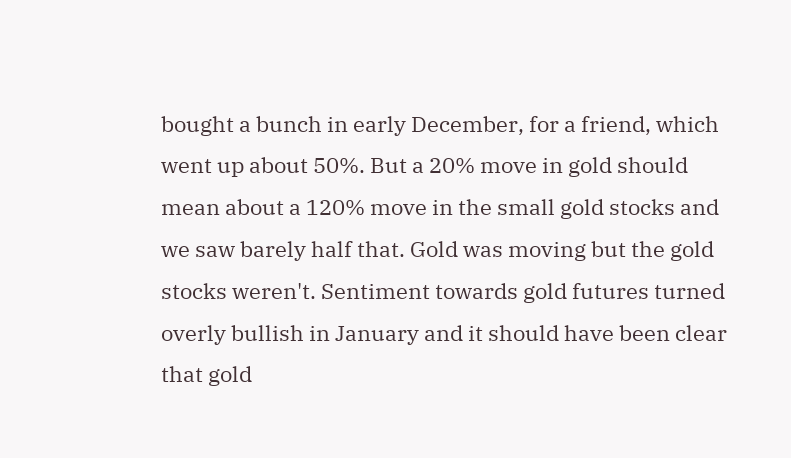bought a bunch in early December, for a friend, which went up about 50%. But a 20% move in gold should mean about a 120% move in the small gold stocks and we saw barely half that. Gold was moving but the gold stocks weren't. Sentiment towards gold futures turned overly bullish in January and it should have been clear that gold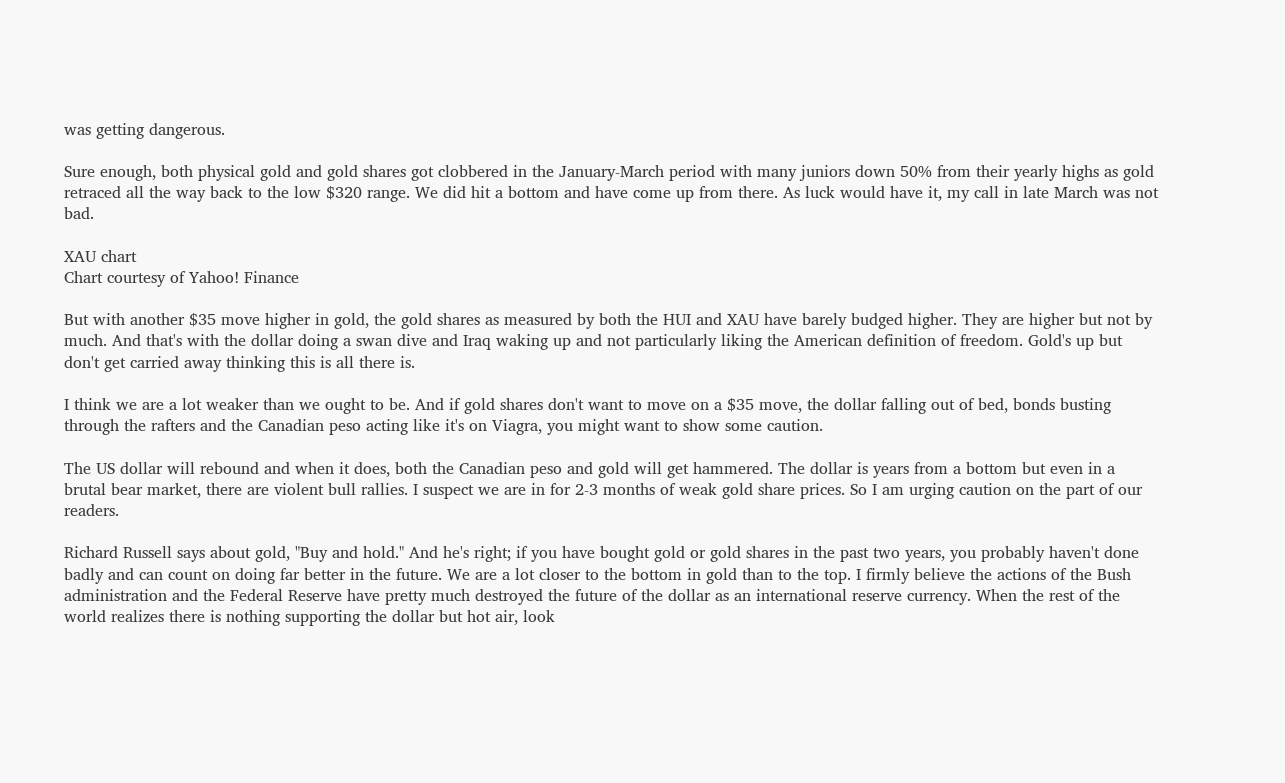was getting dangerous.

Sure enough, both physical gold and gold shares got clobbered in the January-March period with many juniors down 50% from their yearly highs as gold retraced all the way back to the low $320 range. We did hit a bottom and have come up from there. As luck would have it, my call in late March was not bad.

XAU chart
Chart courtesy of Yahoo! Finance

But with another $35 move higher in gold, the gold shares as measured by both the HUI and XAU have barely budged higher. They are higher but not by much. And that's with the dollar doing a swan dive and Iraq waking up and not particularly liking the American definition of freedom. Gold's up but don't get carried away thinking this is all there is.

I think we are a lot weaker than we ought to be. And if gold shares don't want to move on a $35 move, the dollar falling out of bed, bonds busting through the rafters and the Canadian peso acting like it's on Viagra, you might want to show some caution.

The US dollar will rebound and when it does, both the Canadian peso and gold will get hammered. The dollar is years from a bottom but even in a brutal bear market, there are violent bull rallies. I suspect we are in for 2-3 months of weak gold share prices. So I am urging caution on the part of our readers.

Richard Russell says about gold, "Buy and hold." And he's right; if you have bought gold or gold shares in the past two years, you probably haven't done badly and can count on doing far better in the future. We are a lot closer to the bottom in gold than to the top. I firmly believe the actions of the Bush administration and the Federal Reserve have pretty much destroyed the future of the dollar as an international reserve currency. When the rest of the world realizes there is nothing supporting the dollar but hot air, look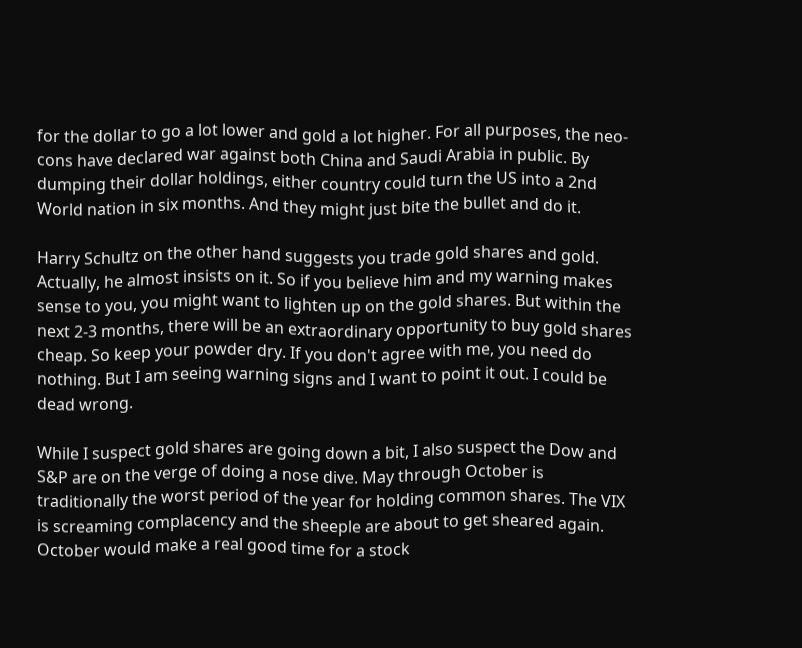for the dollar to go a lot lower and gold a lot higher. For all purposes, the neo-cons have declared war against both China and Saudi Arabia in public. By dumping their dollar holdings, either country could turn the US into a 2nd World nation in six months. And they might just bite the bullet and do it.

Harry Schultz on the other hand suggests you trade gold shares and gold. Actually, he almost insists on it. So if you believe him and my warning makes sense to you, you might want to lighten up on the gold shares. But within the next 2-3 months, there will be an extraordinary opportunity to buy gold shares cheap. So keep your powder dry. If you don't agree with me, you need do nothing. But I am seeing warning signs and I want to point it out. I could be dead wrong.

While I suspect gold shares are going down a bit, I also suspect the Dow and S&P are on the verge of doing a nose dive. May through October is traditionally the worst period of the year for holding common shares. The VIX is screaming complacency and the sheeple are about to get sheared again. October would make a real good time for a stock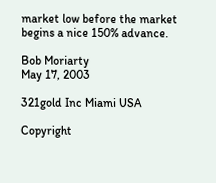market low before the market begins a nice 150% advance.

Bob Moriarty
May 17, 2003

321gold Inc Miami USA

Copyright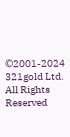©2001-2024 321gold Ltd. All Rights Reserved